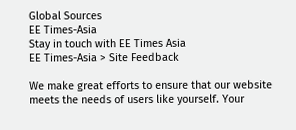Global Sources
EE Times-Asia
Stay in touch with EE Times Asia
EE Times-Asia > Site Feedback

We make great efforts to ensure that our website meets the needs of users like yourself. Your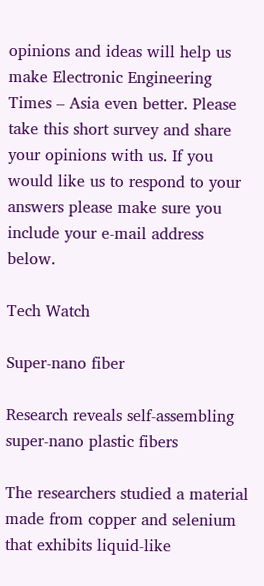opinions and ideas will help us make Electronic Engineering Times – Asia even better. Please take this short survey and share your opinions with us. If you would like us to respond to your answers please make sure you include your e-mail address below.

Tech Watch

Super-nano fiber

Research reveals self-assembling super-nano plastic fibers

The researchers studied a material made from copper and selenium that exhibits liquid-like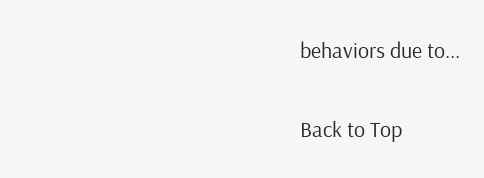behaviors due to...

Back to Top